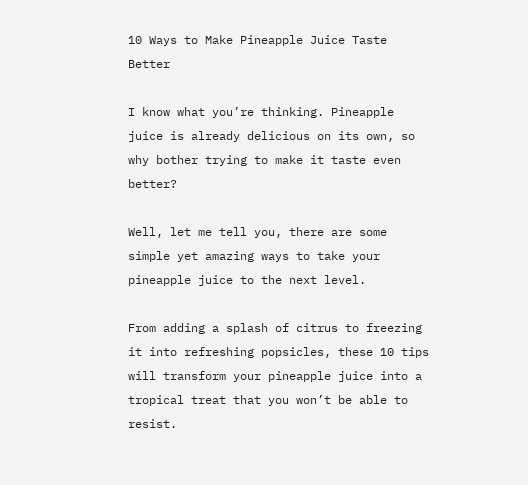10 Ways to Make Pineapple Juice Taste Better

I know what you’re thinking. Pineapple juice is already delicious on its own, so why bother trying to make it taste even better?

Well, let me tell you, there are some simple yet amazing ways to take your pineapple juice to the next level.

From adding a splash of citrus to freezing it into refreshing popsicles, these 10 tips will transform your pineapple juice into a tropical treat that you won’t be able to resist.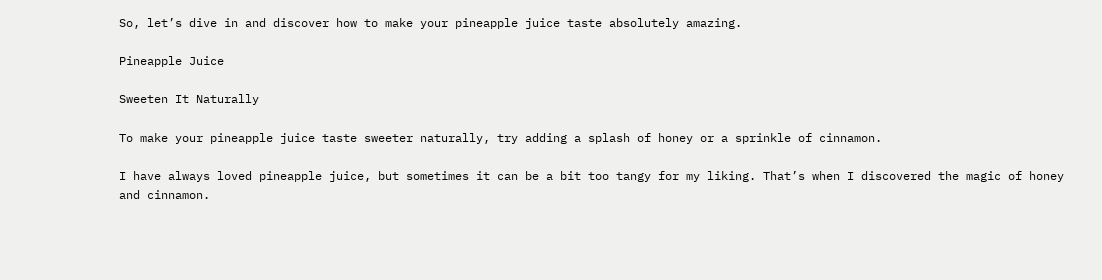So, let’s dive in and discover how to make your pineapple juice taste absolutely amazing.

Pineapple Juice

Sweeten It Naturally

To make your pineapple juice taste sweeter naturally, try adding a splash of honey or a sprinkle of cinnamon.

I have always loved pineapple juice, but sometimes it can be a bit too tangy for my liking. That’s when I discovered the magic of honey and cinnamon.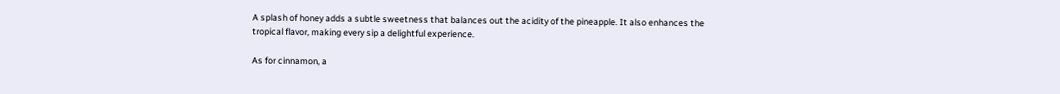A splash of honey adds a subtle sweetness that balances out the acidity of the pineapple. It also enhances the tropical flavor, making every sip a delightful experience.

As for cinnamon, a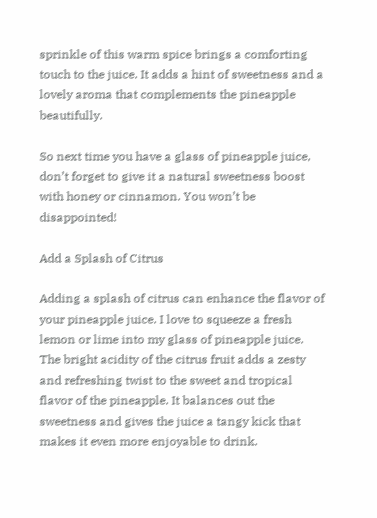sprinkle of this warm spice brings a comforting touch to the juice. It adds a hint of sweetness and a lovely aroma that complements the pineapple beautifully.

So next time you have a glass of pineapple juice, don’t forget to give it a natural sweetness boost with honey or cinnamon. You won’t be disappointed!

Add a Splash of Citrus

Adding a splash of citrus can enhance the flavor of your pineapple juice. I love to squeeze a fresh lemon or lime into my glass of pineapple juice. The bright acidity of the citrus fruit adds a zesty and refreshing twist to the sweet and tropical flavor of the pineapple. It balances out the sweetness and gives the juice a tangy kick that makes it even more enjoyable to drink.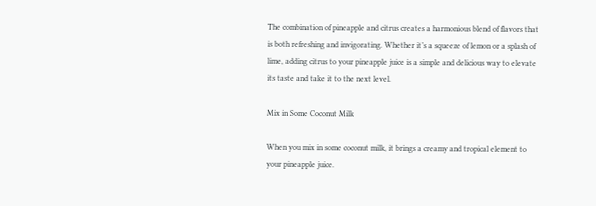The combination of pineapple and citrus creates a harmonious blend of flavors that is both refreshing and invigorating. Whether it’s a squeeze of lemon or a splash of lime, adding citrus to your pineapple juice is a simple and delicious way to elevate its taste and take it to the next level.

Mix in Some Coconut Milk

When you mix in some coconut milk, it brings a creamy and tropical element to your pineapple juice.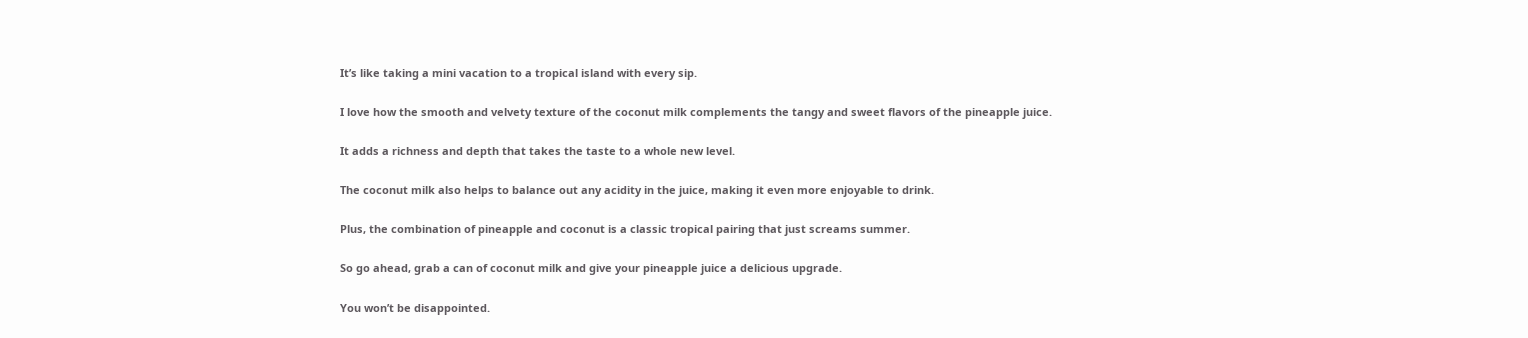It’s like taking a mini vacation to a tropical island with every sip.

I love how the smooth and velvety texture of the coconut milk complements the tangy and sweet flavors of the pineapple juice.

It adds a richness and depth that takes the taste to a whole new level.

The coconut milk also helps to balance out any acidity in the juice, making it even more enjoyable to drink.

Plus, the combination of pineapple and coconut is a classic tropical pairing that just screams summer.

So go ahead, grab a can of coconut milk and give your pineapple juice a delicious upgrade.

You won’t be disappointed.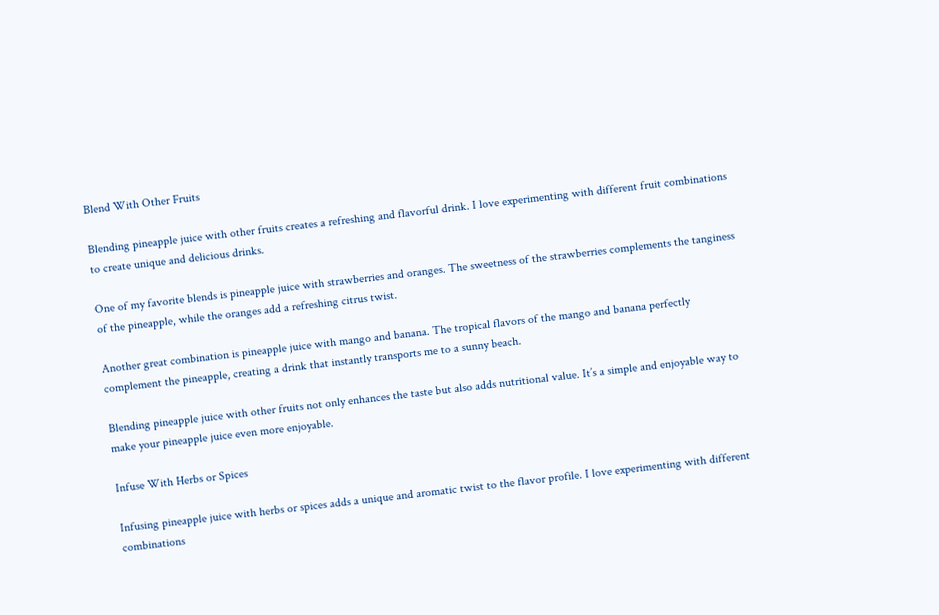Blend With Other Fruits

Blending pineapple juice with other fruits creates a refreshing and flavorful drink. I love experimenting with different fruit combinations to create unique and delicious drinks.

One of my favorite blends is pineapple juice with strawberries and oranges. The sweetness of the strawberries complements the tanginess of the pineapple, while the oranges add a refreshing citrus twist.

Another great combination is pineapple juice with mango and banana. The tropical flavors of the mango and banana perfectly complement the pineapple, creating a drink that instantly transports me to a sunny beach.

Blending pineapple juice with other fruits not only enhances the taste but also adds nutritional value. It’s a simple and enjoyable way to make your pineapple juice even more enjoyable.

Infuse With Herbs or Spices

Infusing pineapple juice with herbs or spices adds a unique and aromatic twist to the flavor profile. I love experimenting with different combinations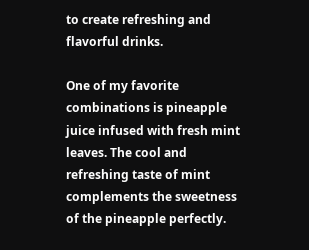to create refreshing and flavorful drinks.

One of my favorite combinations is pineapple juice infused with fresh mint leaves. The cool and refreshing taste of mint complements the sweetness of the pineapple perfectly.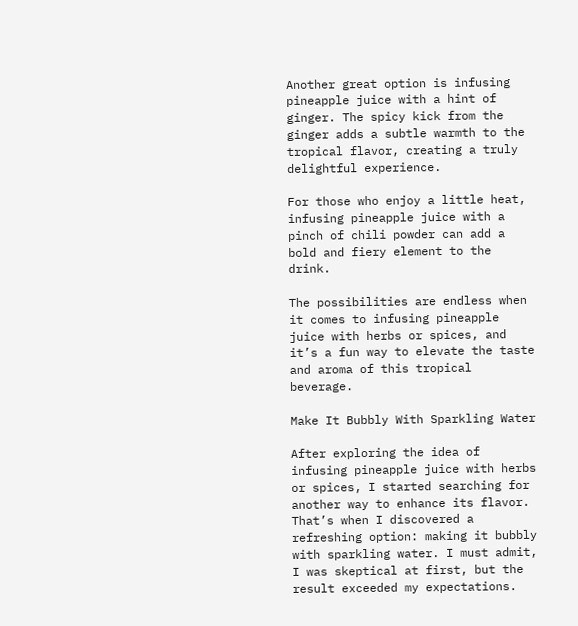Another great option is infusing pineapple juice with a hint of ginger. The spicy kick from the ginger adds a subtle warmth to the tropical flavor, creating a truly delightful experience.

For those who enjoy a little heat, infusing pineapple juice with a pinch of chili powder can add a bold and fiery element to the drink.

The possibilities are endless when it comes to infusing pineapple juice with herbs or spices, and it’s a fun way to elevate the taste and aroma of this tropical beverage.

Make It Bubbly With Sparkling Water

After exploring the idea of infusing pineapple juice with herbs or spices, I started searching for another way to enhance its flavor. That’s when I discovered a refreshing option: making it bubbly with sparkling water. I must admit, I was skeptical at first, but the result exceeded my expectations.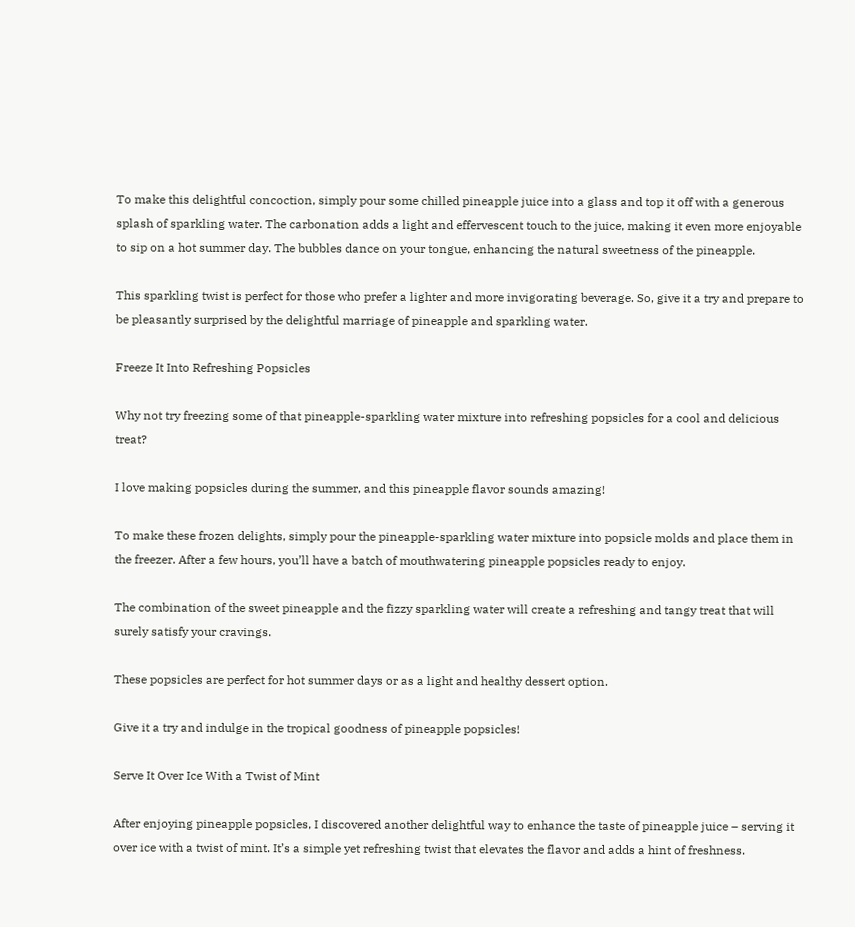To make this delightful concoction, simply pour some chilled pineapple juice into a glass and top it off with a generous splash of sparkling water. The carbonation adds a light and effervescent touch to the juice, making it even more enjoyable to sip on a hot summer day. The bubbles dance on your tongue, enhancing the natural sweetness of the pineapple.

This sparkling twist is perfect for those who prefer a lighter and more invigorating beverage. So, give it a try and prepare to be pleasantly surprised by the delightful marriage of pineapple and sparkling water.

Freeze It Into Refreshing Popsicles

Why not try freezing some of that pineapple-sparkling water mixture into refreshing popsicles for a cool and delicious treat?

I love making popsicles during the summer, and this pineapple flavor sounds amazing!

To make these frozen delights, simply pour the pineapple-sparkling water mixture into popsicle molds and place them in the freezer. After a few hours, you’ll have a batch of mouthwatering pineapple popsicles ready to enjoy.

The combination of the sweet pineapple and the fizzy sparkling water will create a refreshing and tangy treat that will surely satisfy your cravings.

These popsicles are perfect for hot summer days or as a light and healthy dessert option.

Give it a try and indulge in the tropical goodness of pineapple popsicles!

Serve It Over Ice With a Twist of Mint

After enjoying pineapple popsicles, I discovered another delightful way to enhance the taste of pineapple juice – serving it over ice with a twist of mint. It’s a simple yet refreshing twist that elevates the flavor and adds a hint of freshness.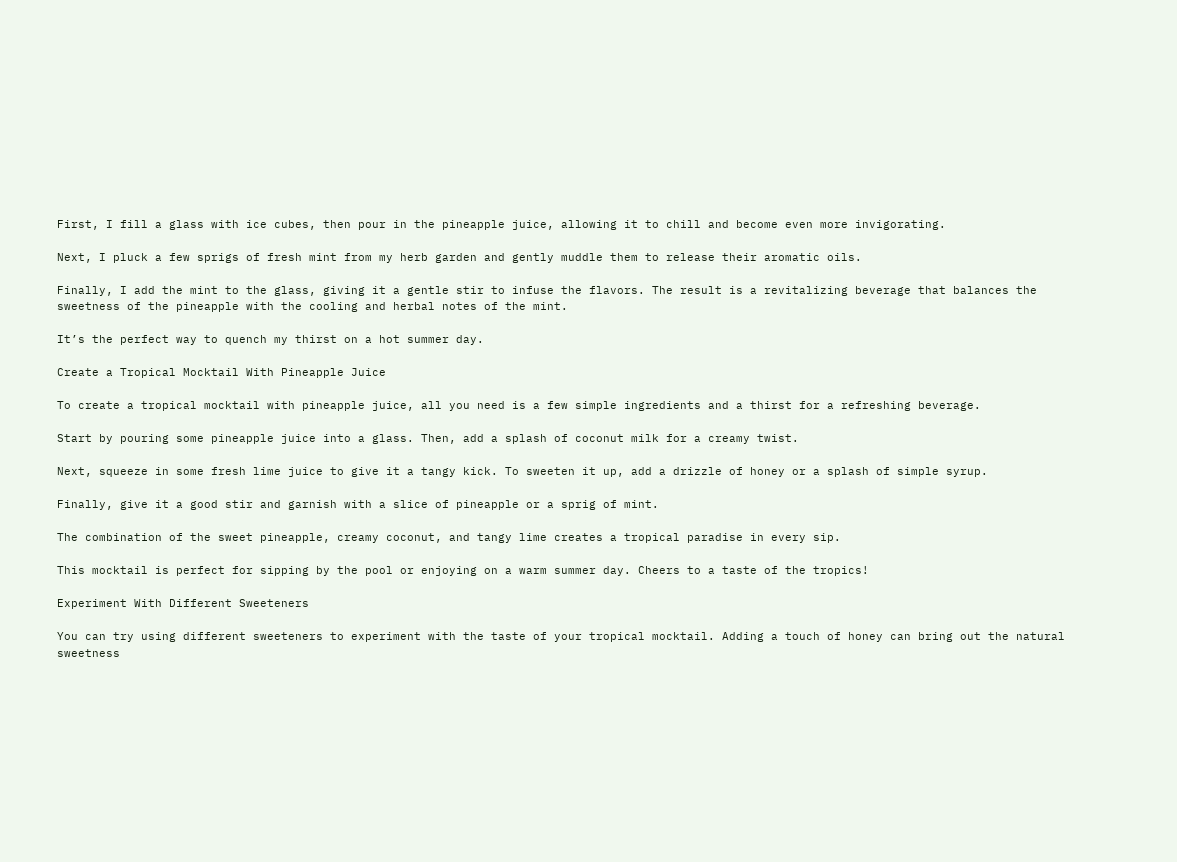First, I fill a glass with ice cubes, then pour in the pineapple juice, allowing it to chill and become even more invigorating.

Next, I pluck a few sprigs of fresh mint from my herb garden and gently muddle them to release their aromatic oils.

Finally, I add the mint to the glass, giving it a gentle stir to infuse the flavors. The result is a revitalizing beverage that balances the sweetness of the pineapple with the cooling and herbal notes of the mint.

It’s the perfect way to quench my thirst on a hot summer day.

Create a Tropical Mocktail With Pineapple Juice

To create a tropical mocktail with pineapple juice, all you need is a few simple ingredients and a thirst for a refreshing beverage.

Start by pouring some pineapple juice into a glass. Then, add a splash of coconut milk for a creamy twist.

Next, squeeze in some fresh lime juice to give it a tangy kick. To sweeten it up, add a drizzle of honey or a splash of simple syrup.

Finally, give it a good stir and garnish with a slice of pineapple or a sprig of mint.

The combination of the sweet pineapple, creamy coconut, and tangy lime creates a tropical paradise in every sip.

This mocktail is perfect for sipping by the pool or enjoying on a warm summer day. Cheers to a taste of the tropics!

Experiment With Different Sweeteners

You can try using different sweeteners to experiment with the taste of your tropical mocktail. Adding a touch of honey can bring out the natural sweetness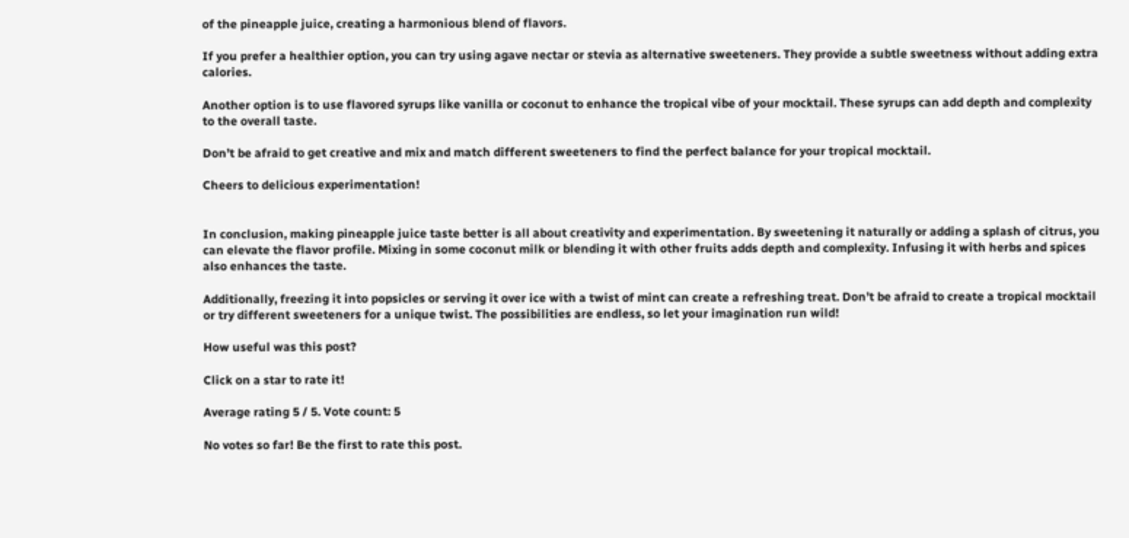of the pineapple juice, creating a harmonious blend of flavors.

If you prefer a healthier option, you can try using agave nectar or stevia as alternative sweeteners. They provide a subtle sweetness without adding extra calories.

Another option is to use flavored syrups like vanilla or coconut to enhance the tropical vibe of your mocktail. These syrups can add depth and complexity to the overall taste.

Don’t be afraid to get creative and mix and match different sweeteners to find the perfect balance for your tropical mocktail.

Cheers to delicious experimentation!


In conclusion, making pineapple juice taste better is all about creativity and experimentation. By sweetening it naturally or adding a splash of citrus, you can elevate the flavor profile. Mixing in some coconut milk or blending it with other fruits adds depth and complexity. Infusing it with herbs and spices also enhances the taste.

Additionally, freezing it into popsicles or serving it over ice with a twist of mint can create a refreshing treat. Don’t be afraid to create a tropical mocktail or try different sweeteners for a unique twist. The possibilities are endless, so let your imagination run wild!

How useful was this post?

Click on a star to rate it!

Average rating 5 / 5. Vote count: 5

No votes so far! Be the first to rate this post.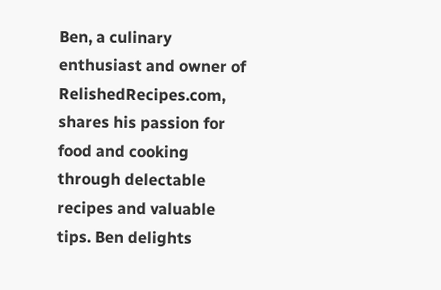Ben, a culinary enthusiast and owner of RelishedRecipes.com, shares his passion for food and cooking through delectable recipes and valuable tips. Ben delights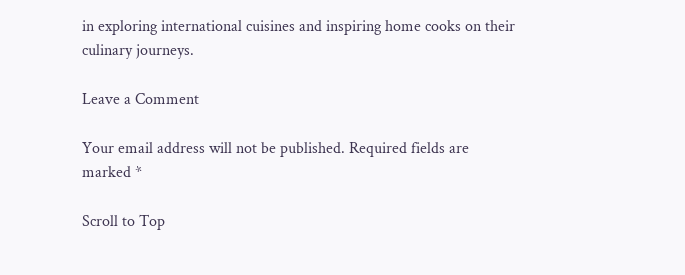in exploring international cuisines and inspiring home cooks on their culinary journeys.

Leave a Comment

Your email address will not be published. Required fields are marked *

Scroll to Top